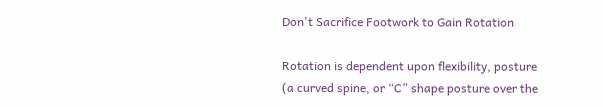Don't Sacrifice Footwork to Gain Rotation

Rotation is dependent upon flexibility, posture (a curved spine, or “C” shape posture over the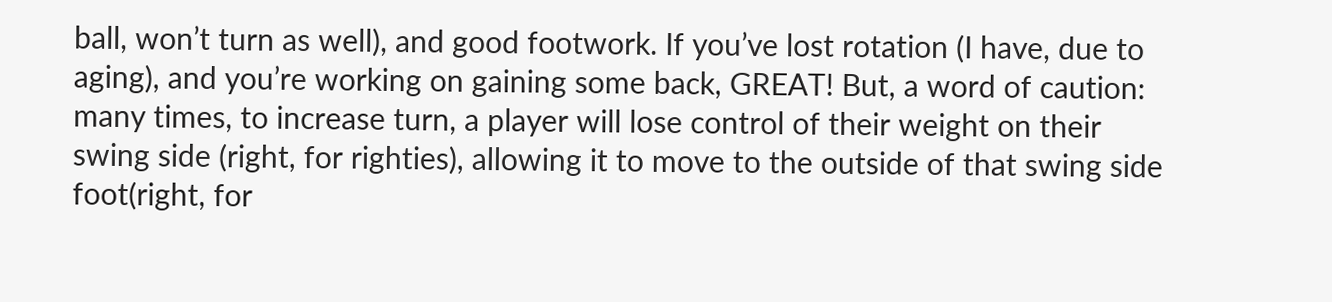ball, won’t turn as well), and good footwork. If you’ve lost rotation (I have, due to aging), and you’re working on gaining some back, GREAT! But, a word of caution: many times, to increase turn, a player will lose control of their weight on their swing side (right, for righties), allowing it to move to the outside of that swing side foot(right, for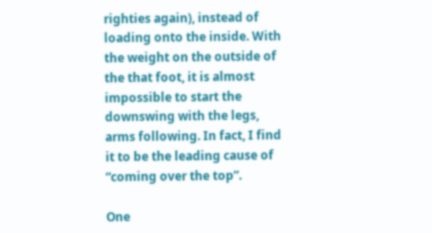righties again), instead of loading onto the inside. With the weight on the outside of the that foot, it is almost impossible to start the downswing with the legs, arms following. In fact, I find it to be the leading cause of “coming over the top”.

One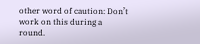other word of caution: Don’t work on this during a round.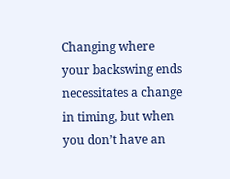Changing where your backswing ends necessitates a change in timing, but when you don’t have an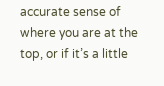accurate sense of where you are at the top, or if it’s a little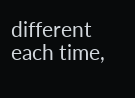different each time,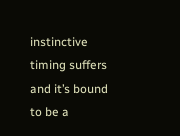instinctive timing suffers and it’s bound to be a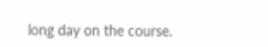long day on the course.